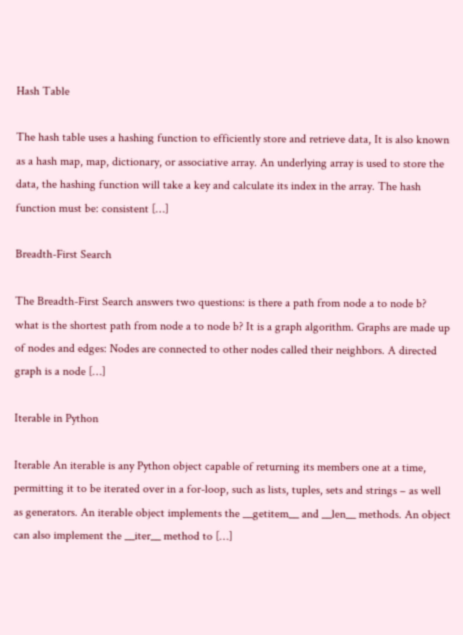Hash Table

The hash table uses a hashing function to efficiently store and retrieve data, It is also known as a hash map, map, dictionary, or associative array. An underlying array is used to store the data, the hashing function will take a key and calculate its index in the array. The hash function must be: consistent […]

Breadth-First Search

The Breadth-First Search answers two questions: is there a path from node a to node b? what is the shortest path from node a to node b? It is a graph algorithm. Graphs are made up of nodes and edges: Nodes are connected to other nodes called their neighbors. A directed graph is a node […]

Iterable in Python

Iterable An iterable is any Python object capable of returning its members one at a time, permitting it to be iterated over in a for-loop, such as lists, tuples, sets and strings – as well as generators. An iterable object implements the __getitem__ and __len__ methods. An object can also implement the __iter__ method to […]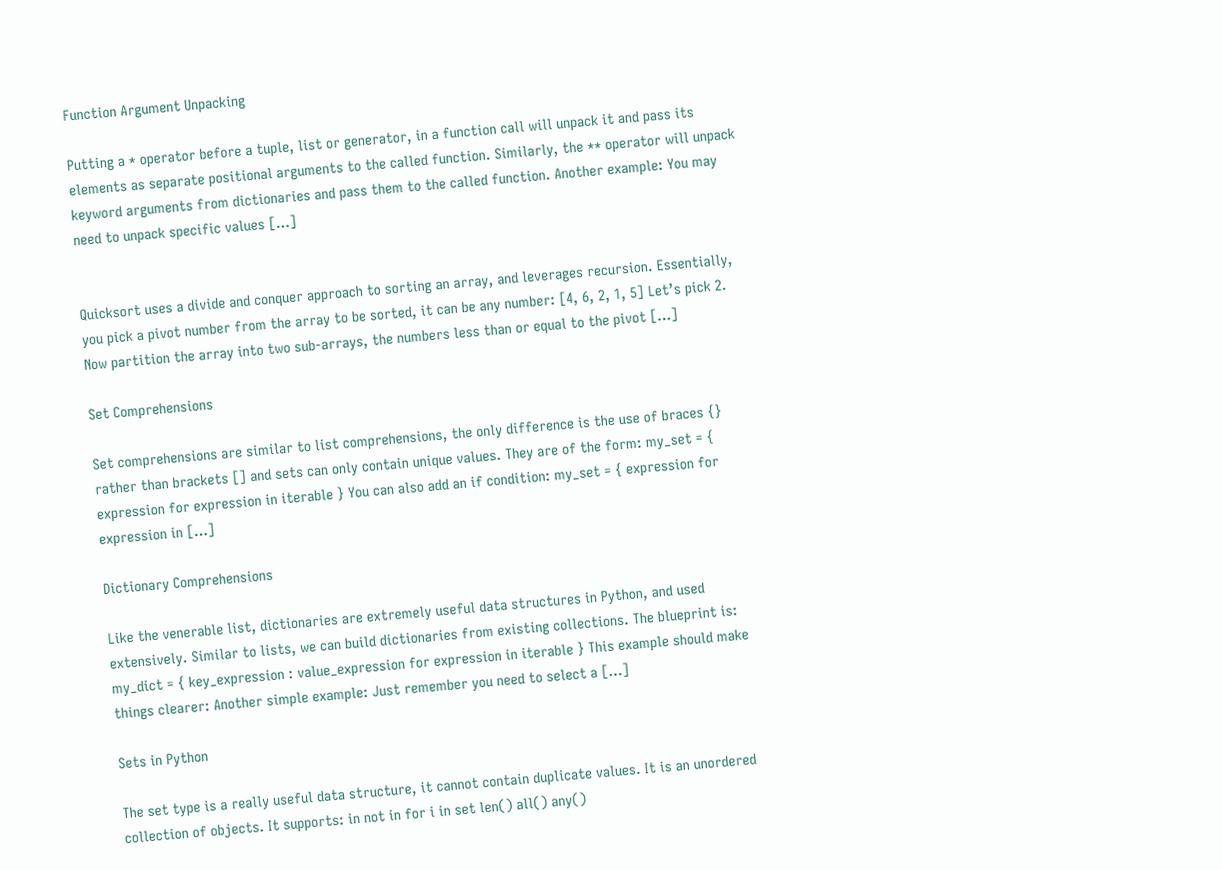Function Argument Unpacking

Putting a * operator before a tuple, list or generator, in a function call will unpack it and pass its elements as separate positional arguments to the called function. Similarly, the ** operator will unpack keyword arguments from dictionaries and pass them to the called function. Another example: You may need to unpack specific values […]


Quicksort uses a divide and conquer approach to sorting an array, and leverages recursion. Essentially, you pick a pivot number from the array to be sorted, it can be any number: [4, 6, 2, 1, 5] Let’s pick 2. Now partition the array into two sub-arrays, the numbers less than or equal to the pivot […]

Set Comprehensions

Set comprehensions are similar to list comprehensions, the only difference is the use of braces {} rather than brackets [] and sets can only contain unique values. They are of the form: my_set = { expression for expression in iterable } You can also add an if condition: my_set = { expression for expression in […]

Dictionary Comprehensions

Like the venerable list, dictionaries are extremely useful data structures in Python, and used extensively. Similar to lists, we can build dictionaries from existing collections. The blueprint is: my_dict = { key_expression : value_expression for expression in iterable } This example should make things clearer: Another simple example: Just remember you need to select a […]

Sets in Python

The set type is a really useful data structure, it cannot contain duplicate values. It is an unordered collection of objects. It supports: in not in for i in set len() all() any()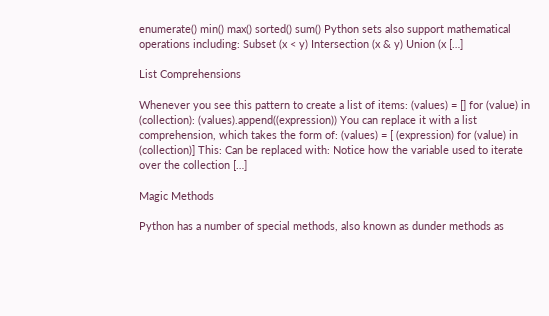enumerate() min() max() sorted() sum() Python sets also support mathematical operations including: Subset (x < y) Intersection (x & y) Union (x […]

List Comprehensions

Whenever you see this pattern to create a list of items: (values) = [] for (value) in (collection): (values).append((expression)) You can replace it with a list comprehension, which takes the form of: (values) = [ (expression) for (value) in (collection)] This: Can be replaced with: Notice how the variable used to iterate over the collection […]

Magic Methods

Python has a number of special methods, also known as dunder methods as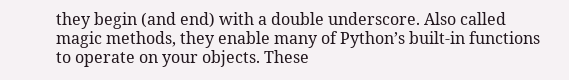they begin (and end) with a double underscore. Also called magic methods, they enable many of Python’s built-in functions to operate on your objects. These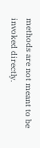methods are not meant to be invoked directly.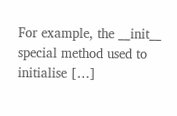For example, the __init__ special method used to initialise […]